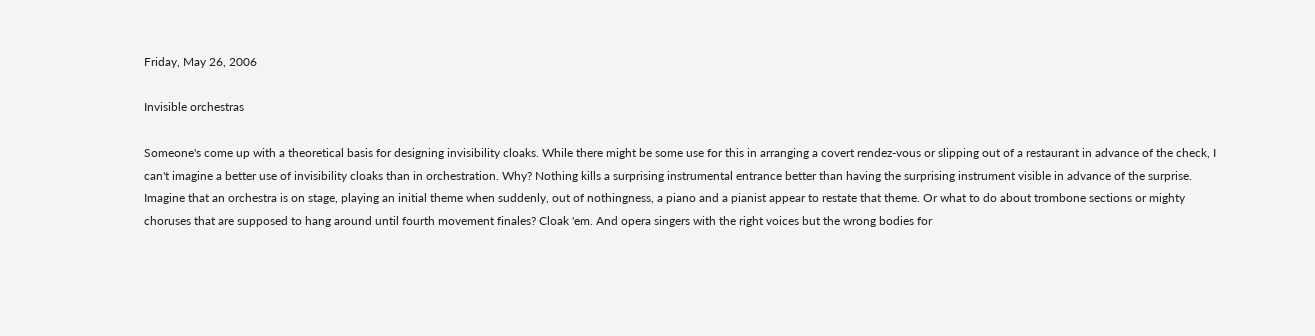Friday, May 26, 2006

Invisible orchestras

Someone's come up with a theoretical basis for designing invisibility cloaks. While there might be some use for this in arranging a covert rendez-vous or slipping out of a restaurant in advance of the check, I can't imagine a better use of invisibility cloaks than in orchestration. Why? Nothing kills a surprising instrumental entrance better than having the surprising instrument visible in advance of the surprise. Imagine that an orchestra is on stage, playing an initial theme when suddenly, out of nothingness, a piano and a pianist appear to restate that theme. Or what to do about trombone sections or mighty choruses that are supposed to hang around until fourth movement finales? Cloak 'em. And opera singers with the right voices but the wrong bodies for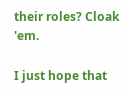their roles? Cloak 'em.

I just hope that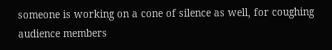someone is working on a cone of silence as well, for coughing audience members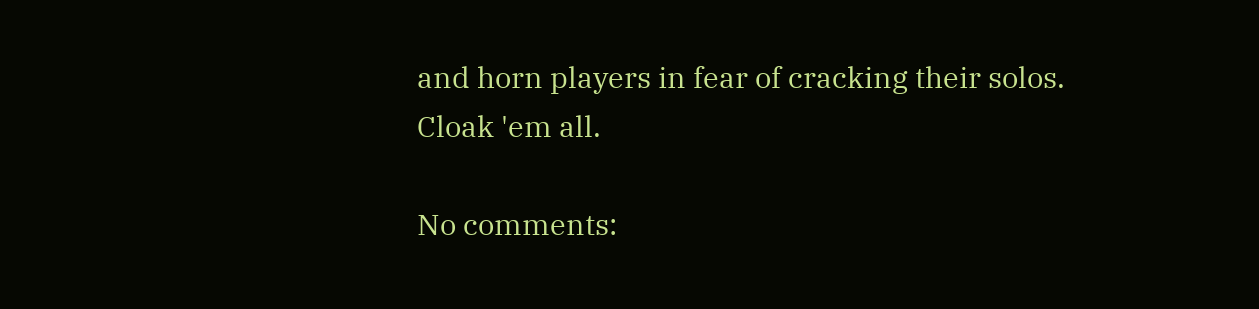and horn players in fear of cracking their solos. Cloak 'em all.

No comments: